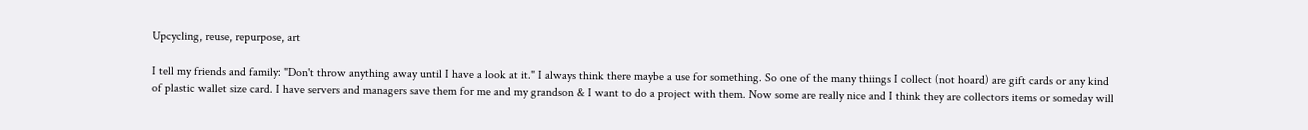Upcycling, reuse, repurpose, art

I tell my friends and family: "Don't throw anything away until I have a look at it." I always think there maybe a use for something. So one of the many thiings I collect (not hoard) are gift cards or any kind of plastic wallet size card. I have servers and managers save them for me and my grandson & I want to do a project with them. Now some are really nice and I think they are collectors items or someday will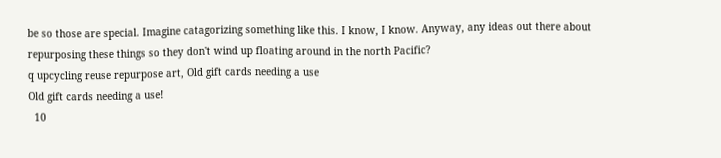be so those are special. Imagine catagorizing something like this. I know, I know. Anyway, any ideas out there about repurposing these things so they don't wind up floating around in the north Pacific?
q upcycling reuse repurpose art, Old gift cards needing a use
Old gift cards needing a use!
  10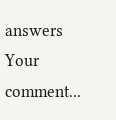answers
Your comment...